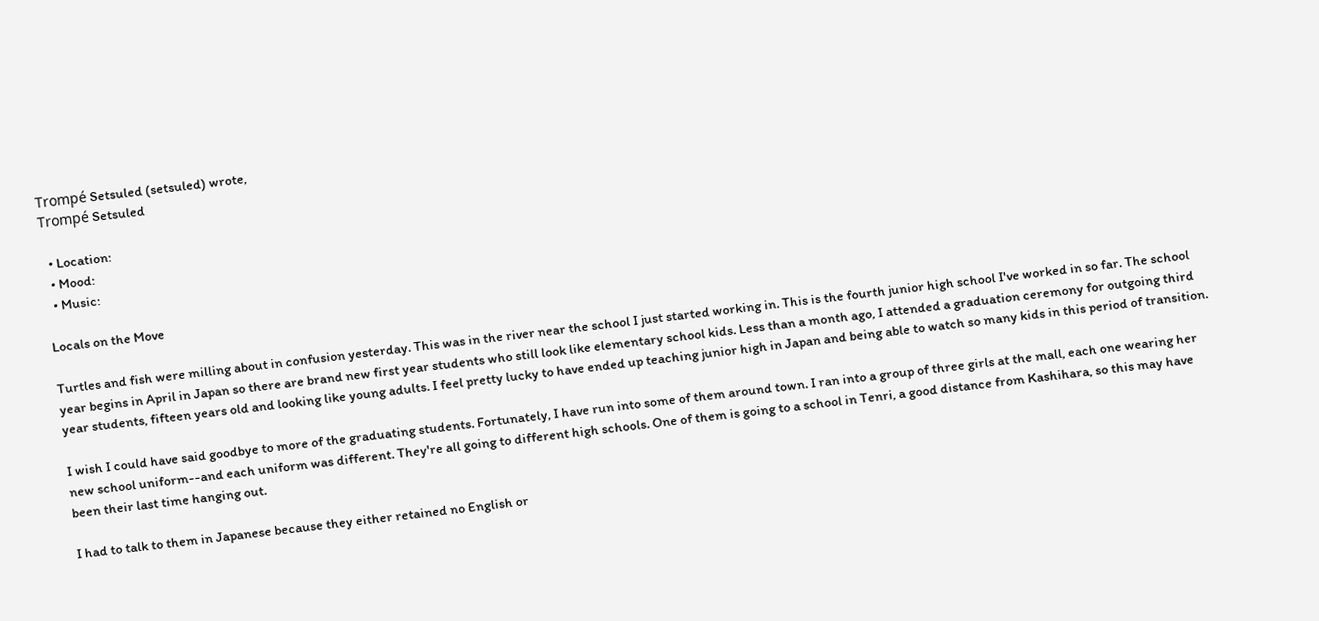Trompé Setsuled (setsuled) wrote,
Trompé Setsuled

  • Location:
  • Mood:
  • Music:

Locals on the Move

Turtles and fish were milling about in confusion yesterday. This was in the river near the school I just started working in. This is the fourth junior high school I've worked in so far. The school year begins in April in Japan so there are brand new first year students who still look like elementary school kids. Less than a month ago, I attended a graduation ceremony for outgoing third year students, fifteen years old and looking like young adults. I feel pretty lucky to have ended up teaching junior high in Japan and being able to watch so many kids in this period of transition.

I wish I could have said goodbye to more of the graduating students. Fortunately, I have run into some of them around town. I ran into a group of three girls at the mall, each one wearing her new school uniform--and each uniform was different. They're all going to different high schools. One of them is going to a school in Tenri, a good distance from Kashihara, so this may have been their last time hanging out.

I had to talk to them in Japanese because they either retained no English or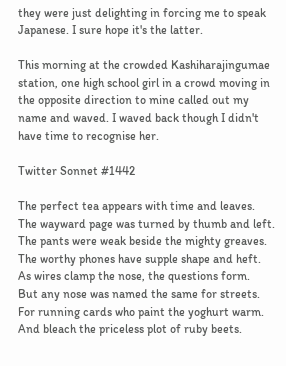they were just delighting in forcing me to speak Japanese. I sure hope it's the latter.

This morning at the crowded Kashiharajingumae station, one high school girl in a crowd moving in the opposite direction to mine called out my name and waved. I waved back though I didn't have time to recognise her.

Twitter Sonnet #1442

The perfect tea appears with time and leaves.
The wayward page was turned by thumb and left.
The pants were weak beside the mighty greaves.
The worthy phones have supple shape and heft.
As wires clamp the nose, the questions form.
But any nose was named the same for streets.
For running cards who paint the yoghurt warm.
And bleach the priceless plot of ruby beets.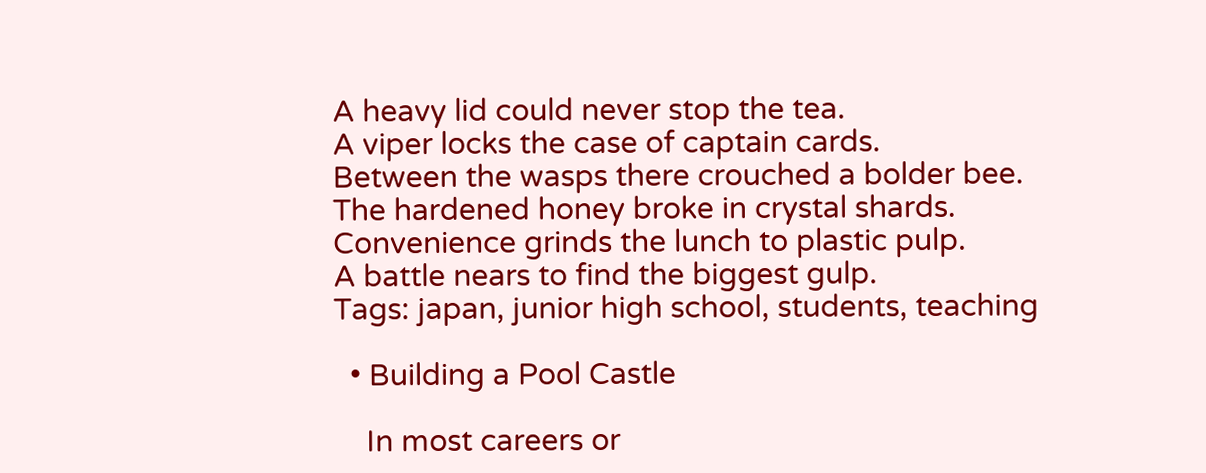A heavy lid could never stop the tea.
A viper locks the case of captain cards.
Between the wasps there crouched a bolder bee.
The hardened honey broke in crystal shards.
Convenience grinds the lunch to plastic pulp.
A battle nears to find the biggest gulp.
Tags: japan, junior high school, students, teaching

  • Building a Pool Castle

    In most careers or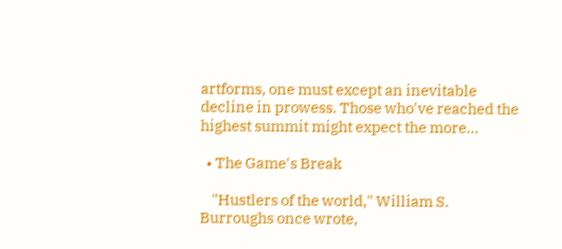artforms, one must except an inevitable decline in prowess. Those who've reached the highest summit might expect the more…

  • The Game's Break

    "Hustlers of the world," William S. Burroughs once wrote,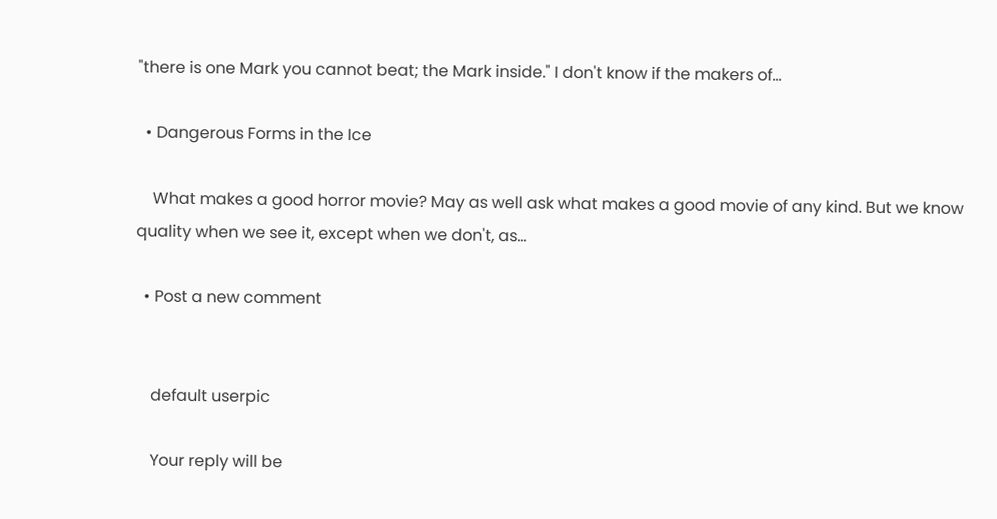"there is one Mark you cannot beat; the Mark inside." I don't know if the makers of…

  • Dangerous Forms in the Ice

    What makes a good horror movie? May as well ask what makes a good movie of any kind. But we know quality when we see it, except when we don't, as…

  • Post a new comment


    default userpic

    Your reply will be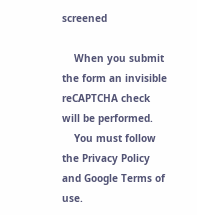screened

    When you submit the form an invisible reCAPTCHA check will be performed.
    You must follow the Privacy Policy and Google Terms of use.